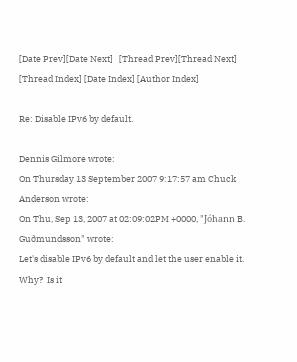[Date Prev][Date Next]   [Thread Prev][Thread Next]   [Thread Index] [Date Index] [Author Index]

Re: Disable IPv6 by default.

Dennis Gilmore wrote:
On Thursday 13 September 2007 9:17:57 am Chuck Anderson wrote:
On Thu, Sep 13, 2007 at 02:09:02PM +0000, "Jóhann B. Guðmundsson" wrote:
Let's disable IPv6 by default and let the user enable it.
Why?  Is it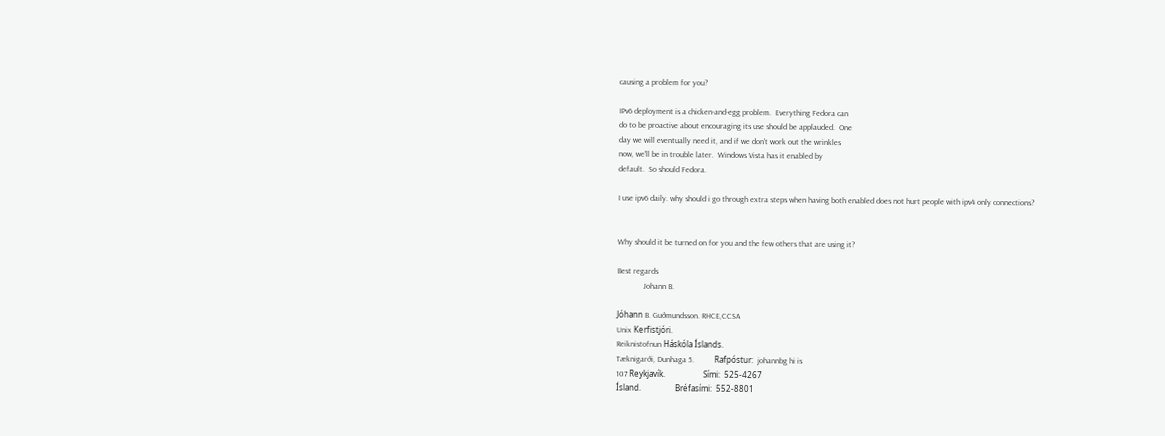causing a problem for you?

IPv6 deployment is a chicken-and-egg problem.  Everything Fedora can
do to be proactive about encouraging its use should be applauded.  One
day we will eventually need it, and if we don't work out the wrinkles
now, we'll be in trouble later.  Windows Vista has it enabled by
default.  So should Fedora.

I use ipv6 daily. why should i go through extra steps when having both enabled does not hurt people with ipv4 only connections?


Why should it be turned on for you and the few others that are using it?

Best regards
             Johann B.

Jóhann B. Guðmundsson. RHCE,CCSA
Unix Kerfistjóri.
Reiknistofnun Háskóla Íslands.
Tæknigarði, Dunhaga 5.          Rafpóstur:  johannbg hi is
107 Reykjavík.                   Sími:  525-4267
Ísland.                 Bréfasími:  552-8801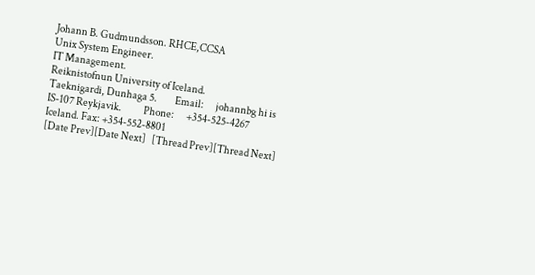Johann B. Gudmundsson. RHCE,CCSA
Unix System Engineer.
IT Management.
Reiknistofnun University of Iceland.
Taeknigardi, Dunhaga 5.         Email:      johannbg hi is
IS-107 Reykjavik.           Phone:      +354-525-4267
Iceland. Fax: +354-552-8801
[Date Prev][Date Next]   [Thread Prev][Thread Next]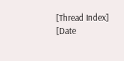[Thread Index] [Date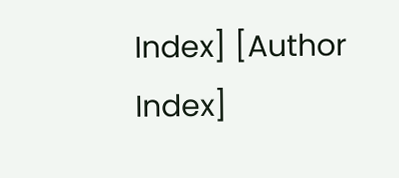Index] [Author Index]